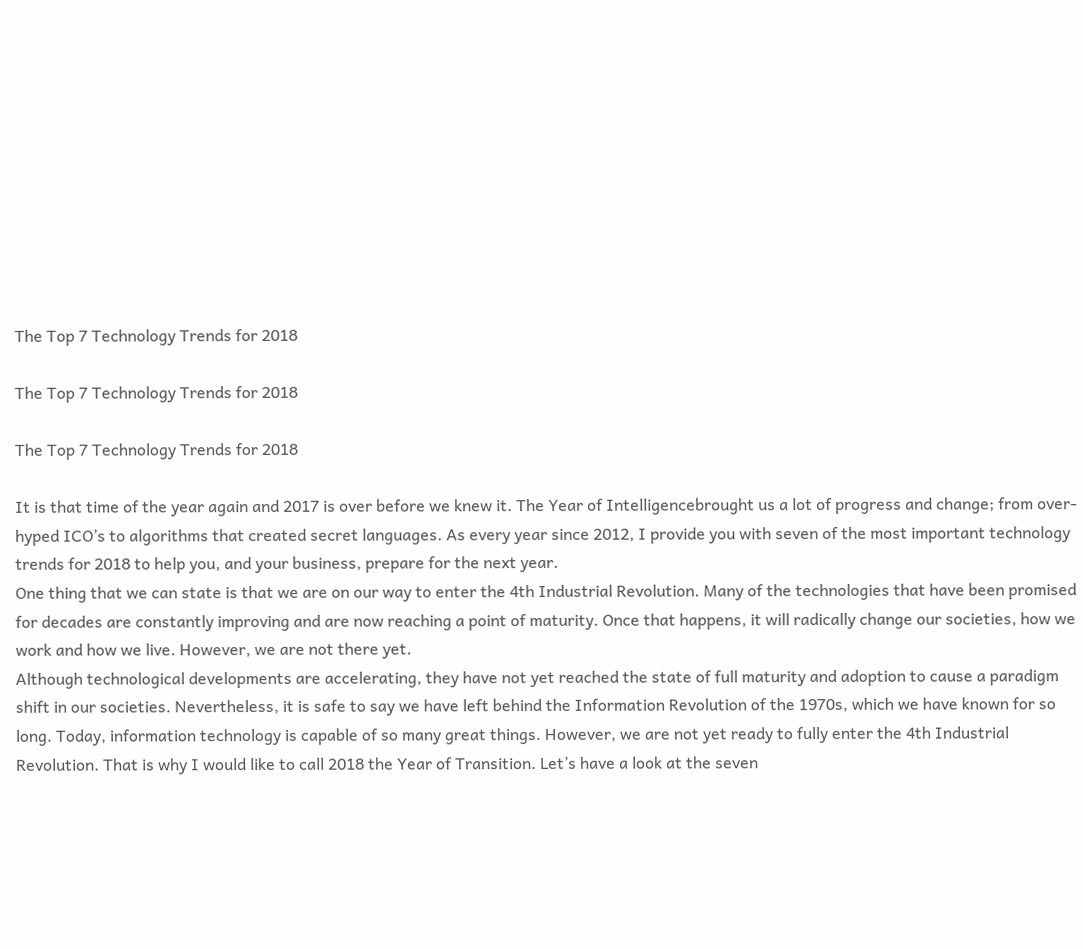The Top 7 Technology Trends for 2018

The Top 7 Technology Trends for 2018

The Top 7 Technology Trends for 2018

It is that time of the year again and 2017 is over before we knew it. The Year of Intelligencebrought us a lot of progress and change; from over-hyped ICO’s to algorithms that created secret languages. As every year since 2012, I provide you with seven of the most important technology trends for 2018 to help you, and your business, prepare for the next year.
One thing that we can state is that we are on our way to enter the 4th Industrial Revolution. Many of the technologies that have been promised for decades are constantly improving and are now reaching a point of maturity. Once that happens, it will radically change our societies, how we work and how we live. However, we are not there yet.
Although technological developments are accelerating, they have not yet reached the state of full maturity and adoption to cause a paradigm shift in our societies. Nevertheless, it is safe to say we have left behind the Information Revolution of the 1970s, which we have known for so long. Today, information technology is capable of so many great things. However, we are not yet ready to fully enter the 4th Industrial Revolution. That is why I would like to call 2018 the Year of Transition. Let’s have a look at the seven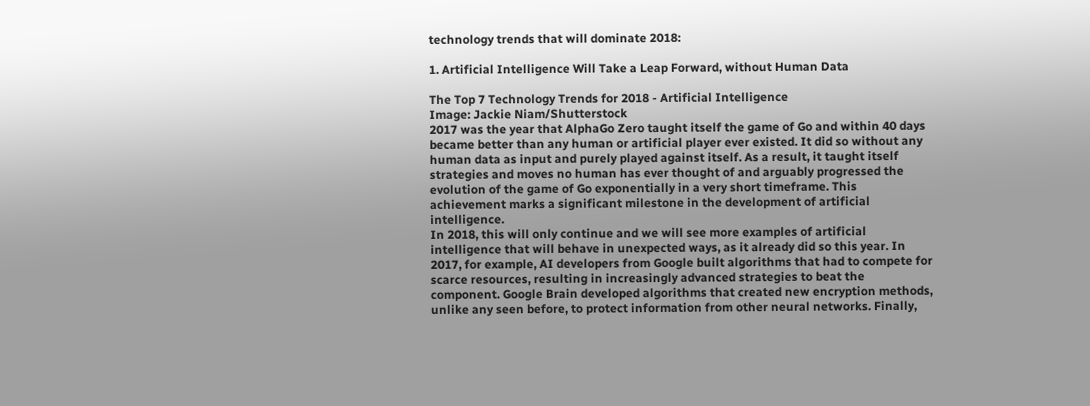technology trends that will dominate 2018:

1. Artificial Intelligence Will Take a Leap Forward, without Human Data

The Top 7 Technology Trends for 2018 - Artificial Intelligence
Image: Jackie Niam/Shutterstock
2017 was the year that AlphaGo Zero taught itself the game of Go and within 40 days became better than any human or artificial player ever existed. It did so without any human data as input and purely played against itself. As a result, it taught itself strategies and moves no human has ever thought of and arguably progressed the evolution of the game of Go exponentially in a very short timeframe. This achievement marks a significant milestone in the development of artificial intelligence.
In 2018, this will only continue and we will see more examples of artificial intelligence that will behave in unexpected ways, as it already did so this year. In 2017, for example, AI developers from Google built algorithms that had to compete for scarce resources, resulting in increasingly advanced strategies to beat the component. Google Brain developed algorithms that created new encryption methods, unlike any seen before, to protect information from other neural networks. Finally,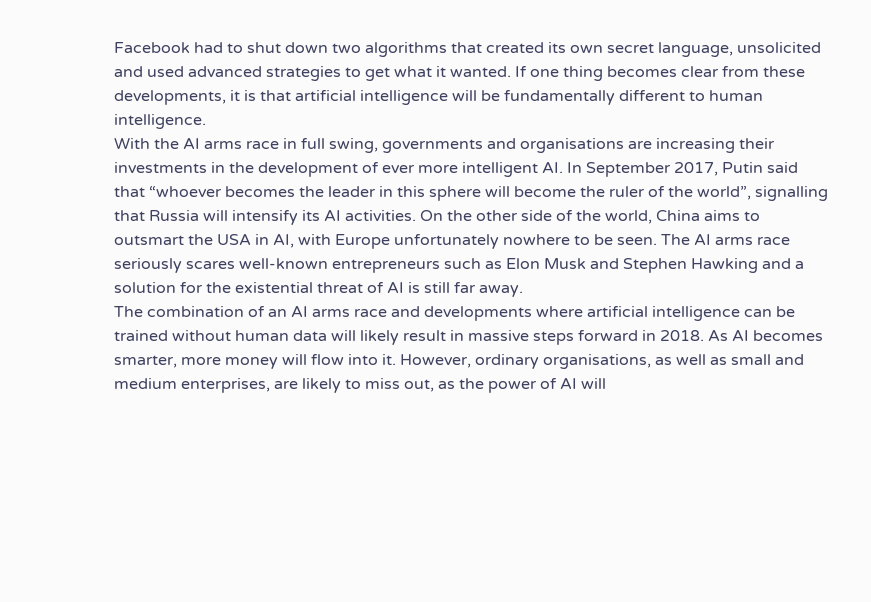Facebook had to shut down two algorithms that created its own secret language, unsolicited and used advanced strategies to get what it wanted. If one thing becomes clear from these developments, it is that artificial intelligence will be fundamentally different to human intelligence.
With the AI arms race in full swing, governments and organisations are increasing their investments in the development of ever more intelligent AI. In September 2017, Putin said that “whoever becomes the leader in this sphere will become the ruler of the world”, signalling that Russia will intensify its AI activities. On the other side of the world, China aims to outsmart the USA in AI, with Europe unfortunately nowhere to be seen. The AI arms race seriously scares well-known entrepreneurs such as Elon Musk and Stephen Hawking and a solution for the existential threat of AI is still far away.
The combination of an AI arms race and developments where artificial intelligence can be trained without human data will likely result in massive steps forward in 2018. As AI becomes smarter, more money will flow into it. However, ordinary organisations, as well as small and medium enterprises, are likely to miss out, as the power of AI will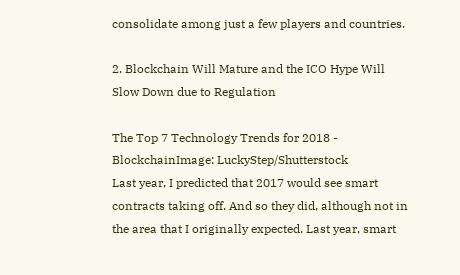consolidate among just a few players and countries.

2. Blockchain Will Mature and the ICO Hype Will Slow Down due to Regulation

The Top 7 Technology Trends for 2018 - BlockchainImage: LuckyStep/Shutterstock
Last year, I predicted that 2017 would see smart contracts taking off. And so they did, although not in the area that I originally expected. Last year, smart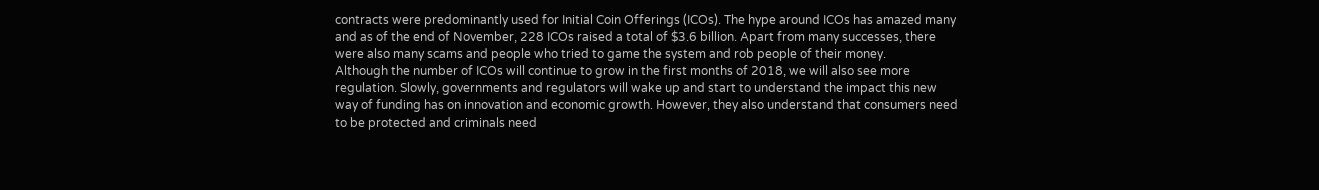contracts were predominantly used for Initial Coin Offerings (ICOs). The hype around ICOs has amazed many and as of the end of November, 228 ICOs raised a total of $3.6 billion. Apart from many successes, there were also many scams and people who tried to game the system and rob people of their money.
Although the number of ICOs will continue to grow in the first months of 2018, we will also see more regulation. Slowly, governments and regulators will wake up and start to understand the impact this new way of funding has on innovation and economic growth. However, they also understand that consumers need to be protected and criminals need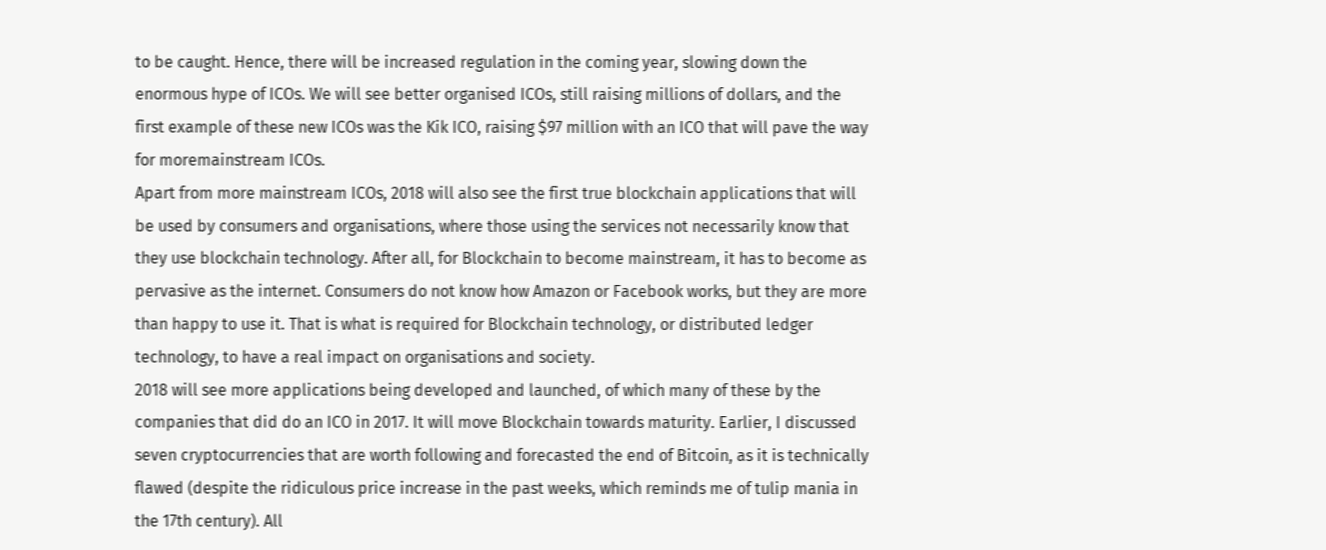to be caught. Hence, there will be increased regulation in the coming year, slowing down the enormous hype of ICOs. We will see better organised ICOs, still raising millions of dollars, and the first example of these new ICOs was the Kik ICO, raising $97 million with an ICO that will pave the way for moremainstream ICOs.
Apart from more mainstream ICOs, 2018 will also see the first true blockchain applications that will be used by consumers and organisations, where those using the services not necessarily know that they use blockchain technology. After all, for Blockchain to become mainstream, it has to become as pervasive as the internet. Consumers do not know how Amazon or Facebook works, but they are more than happy to use it. That is what is required for Blockchain technology, or distributed ledger technology, to have a real impact on organisations and society.
2018 will see more applications being developed and launched, of which many of these by the companies that did do an ICO in 2017. It will move Blockchain towards maturity. Earlier, I discussed seven cryptocurrencies that are worth following and forecasted the end of Bitcoin, as it is technically flawed (despite the ridiculous price increase in the past weeks, which reminds me of tulip mania in the 17th century). All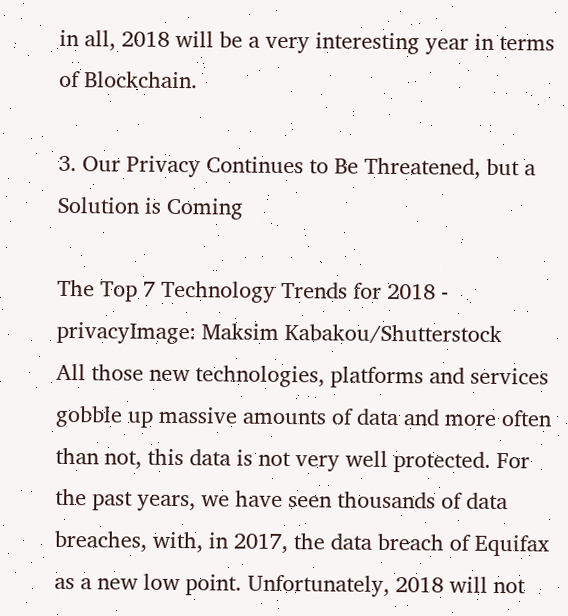in all, 2018 will be a very interesting year in terms of Blockchain.

3. Our Privacy Continues to Be Threatened, but a Solution is Coming

The Top 7 Technology Trends for 2018 - privacyImage: Maksim Kabakou/Shutterstock
All those new technologies, platforms and services gobble up massive amounts of data and more often than not, this data is not very well protected. For the past years, we have seen thousands of data breaches, with, in 2017, the data breach of Equifax as a new low point. Unfortunately, 2018 will not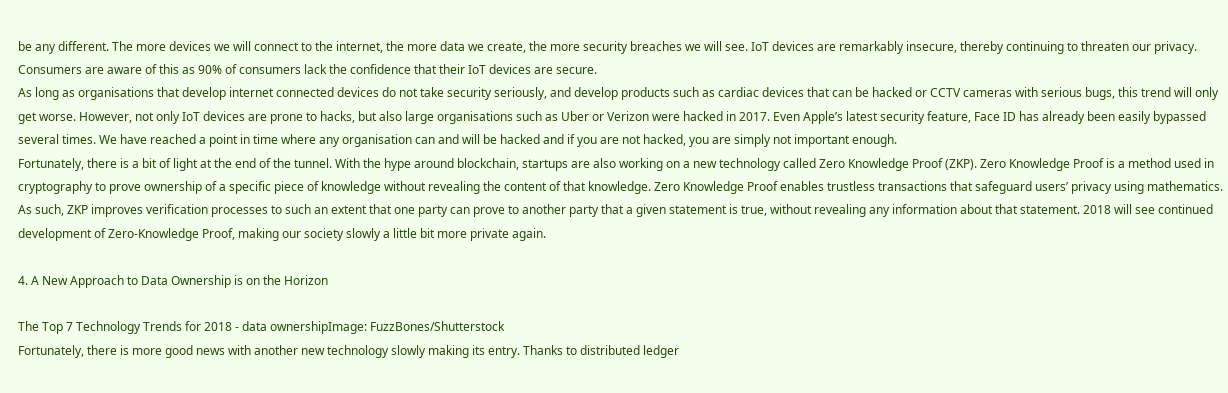be any different. The more devices we will connect to the internet, the more data we create, the more security breaches we will see. IoT devices are remarkably insecure, thereby continuing to threaten our privacy. Consumers are aware of this as 90% of consumers lack the confidence that their IoT devices are secure.
As long as organisations that develop internet connected devices do not take security seriously, and develop products such as cardiac devices that can be hacked or CCTV cameras with serious bugs, this trend will only get worse. However, not only IoT devices are prone to hacks, but also large organisations such as Uber or Verizon were hacked in 2017. Even Apple’s latest security feature, Face ID has already been easily bypassed several times. We have reached a point in time where any organisation can and will be hacked and if you are not hacked, you are simply not important enough.
Fortunately, there is a bit of light at the end of the tunnel. With the hype around blockchain, startups are also working on a new technology called Zero Knowledge Proof (ZKP). Zero Knowledge Proof is a method used in cryptography to prove ownership of a specific piece of knowledge without revealing the content of that knowledge. Zero Knowledge Proof enables trustless transactions that safeguard users’ privacy using mathematics. As such, ZKP improves verification processes to such an extent that one party can prove to another party that a given statement is true, without revealing any information about that statement. 2018 will see continued development of Zero-Knowledge Proof, making our society slowly a little bit more private again.

4. A New Approach to Data Ownership is on the Horizon

The Top 7 Technology Trends for 2018 - data ownershipImage: FuzzBones/Shutterstock
Fortunately, there is more good news with another new technology slowly making its entry. Thanks to distributed ledger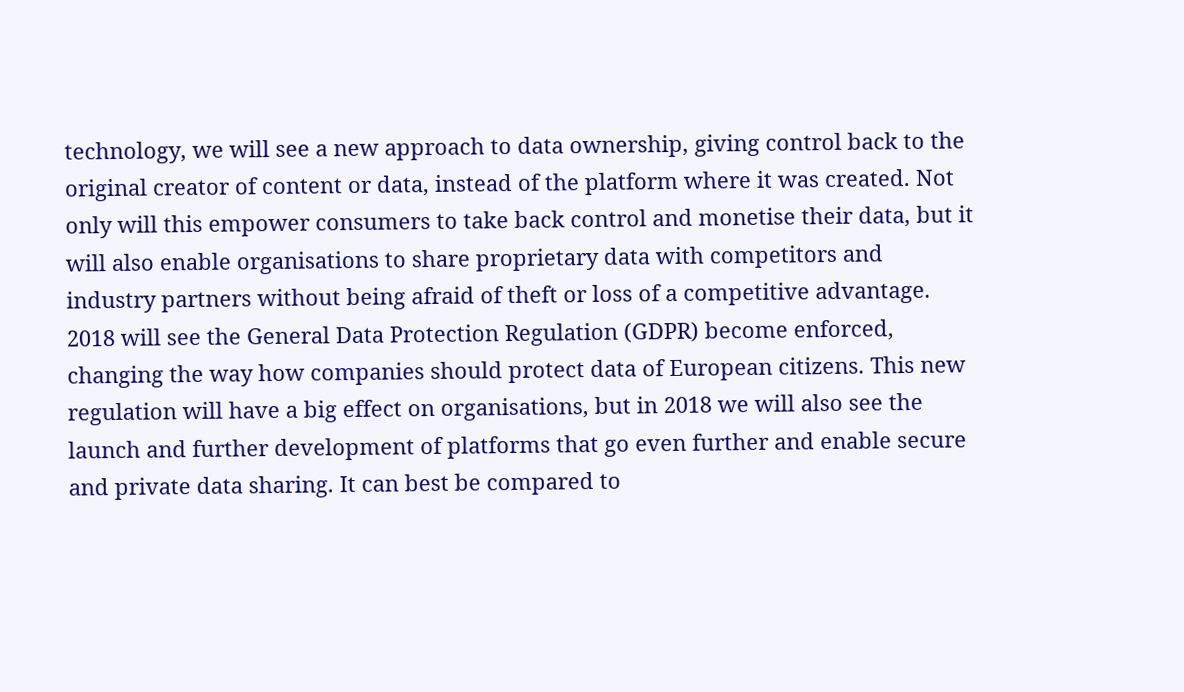technology, we will see a new approach to data ownership, giving control back to the original creator of content or data, instead of the platform where it was created. Not only will this empower consumers to take back control and monetise their data, but it will also enable organisations to share proprietary data with competitors and industry partners without being afraid of theft or loss of a competitive advantage.
2018 will see the General Data Protection Regulation (GDPR) become enforced, changing the way how companies should protect data of European citizens. This new regulation will have a big effect on organisations, but in 2018 we will also see the launch and further development of platforms that go even further and enable secure and private data sharing. It can best be compared to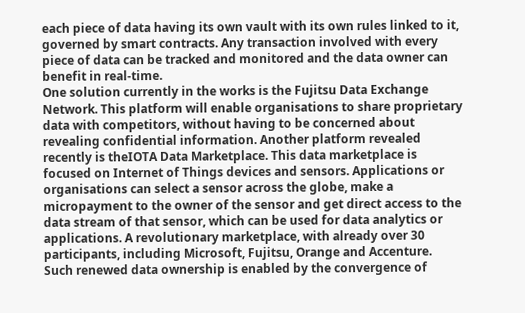each piece of data having its own vault with its own rules linked to it, governed by smart contracts. Any transaction involved with every piece of data can be tracked and monitored and the data owner can benefit in real-time.
One solution currently in the works is the Fujitsu Data Exchange Network. This platform will enable organisations to share proprietary data with competitors, without having to be concerned about revealing confidential information. Another platform revealed recently is theIOTA Data Marketplace. This data marketplace is focused on Internet of Things devices and sensors. Applications or organisations can select a sensor across the globe, make a micropayment to the owner of the sensor and get direct access to the data stream of that sensor, which can be used for data analytics or applications. A revolutionary marketplace, with already over 30 participants, including Microsoft, Fujitsu, Orange and Accenture.
Such renewed data ownership is enabled by the convergence of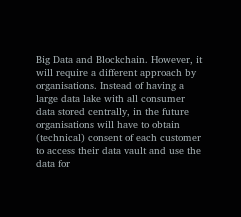Big Data and Blockchain. However, it will require a different approach by organisations. Instead of having a large data lake with all consumer data stored centrally, in the future organisations will have to obtain (technical) consent of each customer to access their data vault and use the data for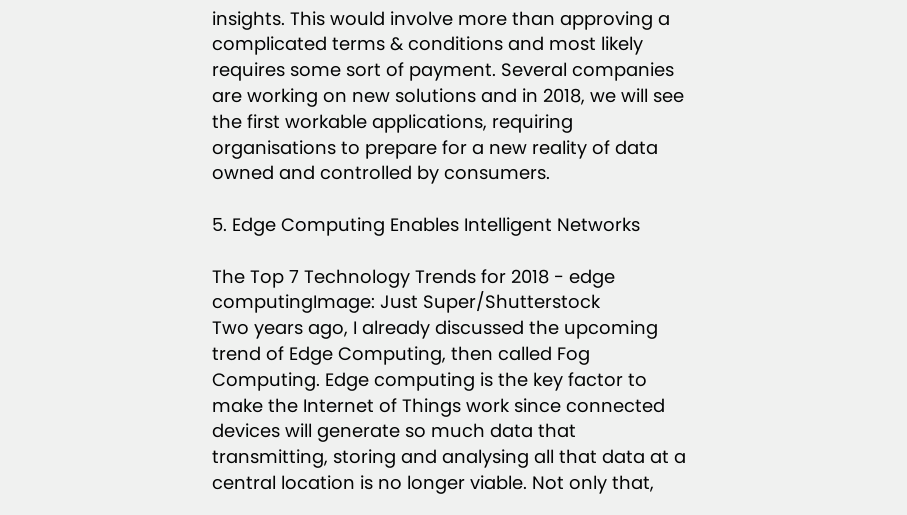insights. This would involve more than approving a complicated terms & conditions and most likely requires some sort of payment. Several companies are working on new solutions and in 2018, we will see the first workable applications, requiring organisations to prepare for a new reality of data owned and controlled by consumers.

5. Edge Computing Enables Intelligent Networks

The Top 7 Technology Trends for 2018 - edge computingImage: Just Super/Shutterstock
Two years ago, I already discussed the upcoming trend of Edge Computing, then called Fog Computing. Edge computing is the key factor to make the Internet of Things work since connected devices will generate so much data that transmitting, storing and analysing all that data at a central location is no longer viable. Not only that,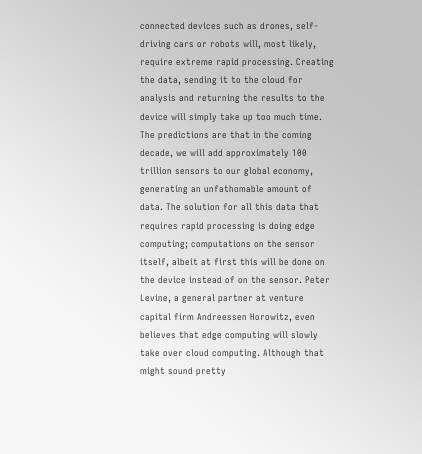connected devices such as drones, self-driving cars or robots will, most likely, require extreme rapid processing. Creating the data, sending it to the cloud for analysis and returning the results to the device will simply take up too much time.
The predictions are that in the coming decade, we will add approximately 100 trillion sensors to our global economy, generating an unfathomable amount of data. The solution for all this data that requires rapid processing is doing edge computing; computations on the sensor itself, albeit at first this will be done on the device instead of on the sensor. Peter Levine, a general partner at venture capital firm Andreessen Horowitz, even believes that edge computing will slowly take over cloud computing. Although that might sound pretty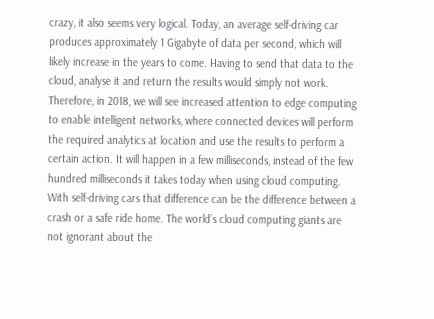crazy, it also seems very logical. Today, an average self-driving car produces approximately 1 Gigabyte of data per second, which will likely increase in the years to come. Having to send that data to the cloud, analyse it and return the results would simply not work.
Therefore, in 2018, we will see increased attention to edge computing to enable intelligent networks, where connected devices will perform the required analytics at location and use the results to perform a certain action. It will happen in a few milliseconds, instead of the few hundred milliseconds it takes today when using cloud computing. With self-driving cars that difference can be the difference between a crash or a safe ride home. The world’s cloud computing giants are not ignorant about the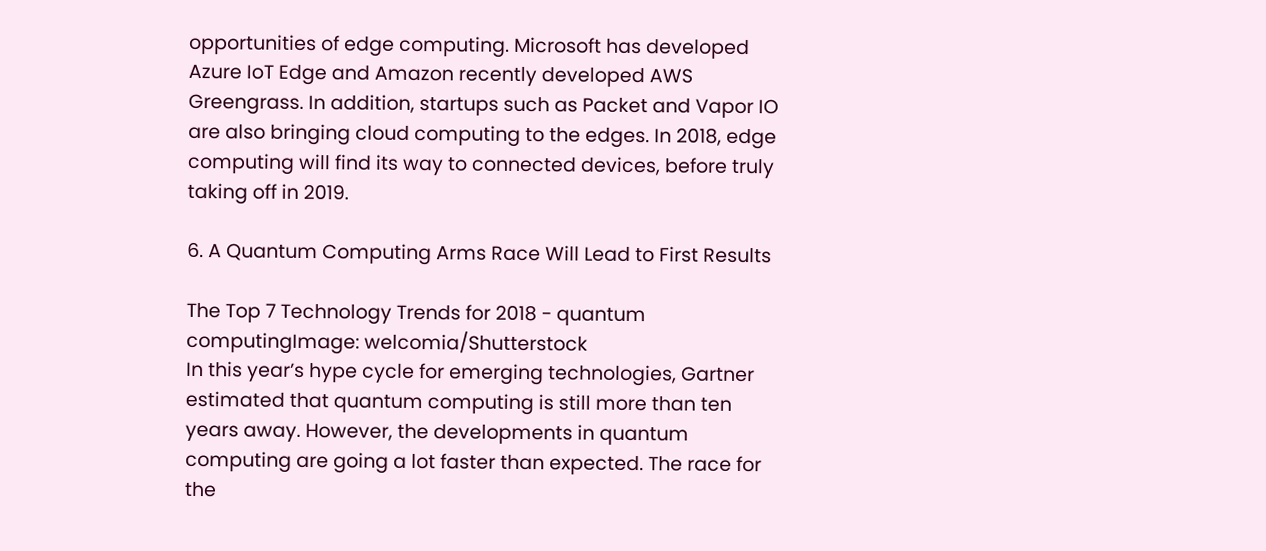opportunities of edge computing. Microsoft has developed Azure IoT Edge and Amazon recently developed AWS Greengrass. In addition, startups such as Packet and Vapor IO are also bringing cloud computing to the edges. In 2018, edge computing will find its way to connected devices, before truly taking off in 2019.

6. A Quantum Computing Arms Race Will Lead to First Results

The Top 7 Technology Trends for 2018 - quantum computingImage: welcomia/Shutterstock
In this year’s hype cycle for emerging technologies, Gartner estimated that quantum computing is still more than ten years away. However, the developments in quantum computing are going a lot faster than expected. The race for the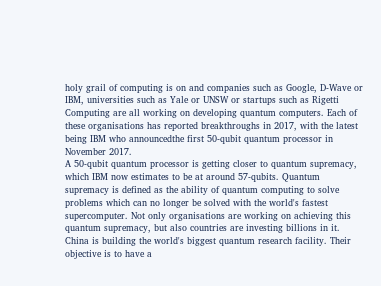holy grail of computing is on and companies such as Google, D-Wave or IBM, universities such as Yale or UNSW or startups such as Rigetti Computing are all working on developing quantum computers. Each of these organisations has reported breakthroughs in 2017, with the latest being IBM who announcedthe first 50-qubit quantum processor in November 2017.
A 50-qubit quantum processor is getting closer to quantum supremacy, which IBM now estimates to be at around 57-qubits. Quantum supremacy is defined as the ability of quantum computing to solve problems which can no longer be solved with the world's fastest supercomputer. Not only organisations are working on achieving this quantum supremacy, but also countries are investing billions in it. China is building the world's biggest quantum research facility. Their objective is to have a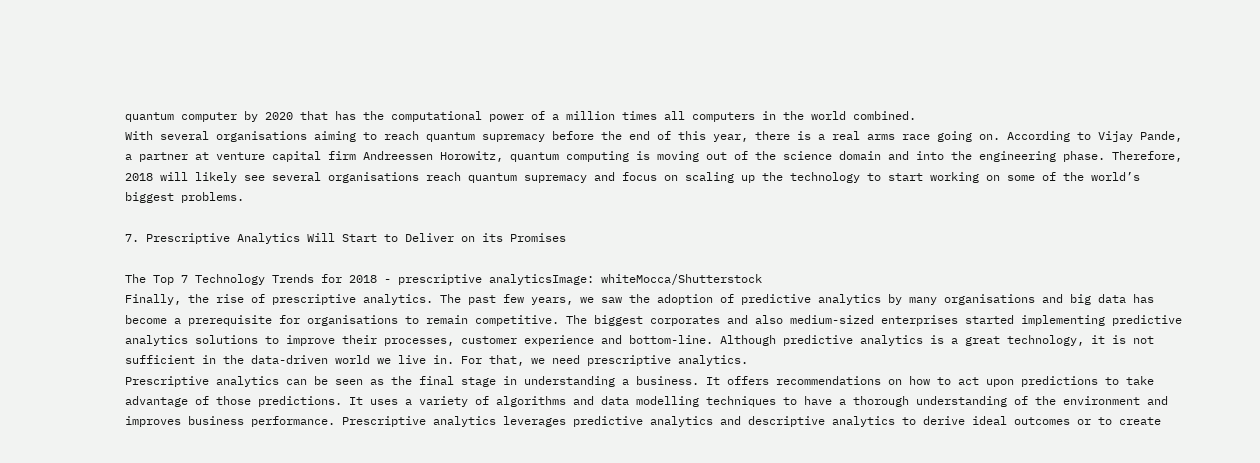quantum computer by 2020 that has the computational power of a million times all computers in the world combined.
With several organisations aiming to reach quantum supremacy before the end of this year, there is a real arms race going on. According to Vijay Pande, a partner at venture capital firm Andreessen Horowitz, quantum computing is moving out of the science domain and into the engineering phase. Therefore, 2018 will likely see several organisations reach quantum supremacy and focus on scaling up the technology to start working on some of the world’s biggest problems.

7. Prescriptive Analytics Will Start to Deliver on its Promises

The Top 7 Technology Trends for 2018 - prescriptive analyticsImage: whiteMocca/Shutterstock
Finally, the rise of prescriptive analytics. The past few years, we saw the adoption of predictive analytics by many organisations and big data has become a prerequisite for organisations to remain competitive. The biggest corporates and also medium-sized enterprises started implementing predictive analytics solutions to improve their processes, customer experience and bottom-line. Although predictive analytics is a great technology, it is not sufficient in the data-driven world we live in. For that, we need prescriptive analytics.
Prescriptive analytics can be seen as the final stage in understanding a business. It offers recommendations on how to act upon predictions to take advantage of those predictions. It uses a variety of algorithms and data modelling techniques to have a thorough understanding of the environment and improves business performance. Prescriptive analytics leverages predictive analytics and descriptive analytics to derive ideal outcomes or to create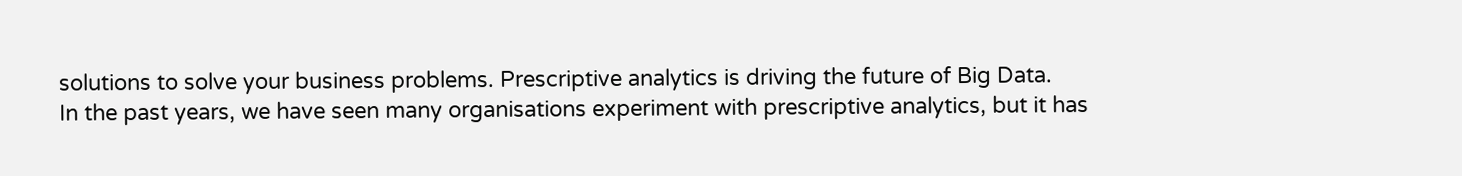solutions to solve your business problems. Prescriptive analytics is driving the future of Big Data.
In the past years, we have seen many organisations experiment with prescriptive analytics, but it has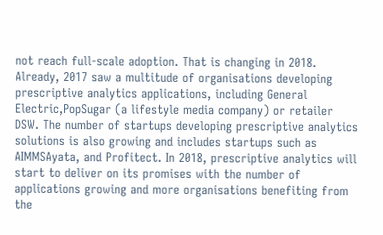not reach full-scale adoption. That is changing in 2018. Already, 2017 saw a multitude of organisations developing prescriptive analytics applications, including General Electric,PopSugar (a lifestyle media company) or retailer DSW. The number of startups developing prescriptive analytics solutions is also growing and includes startups such as AIMMSAyata, and Profitect. In 2018, prescriptive analytics will start to deliver on its promises with the number of applications growing and more organisations benefiting from the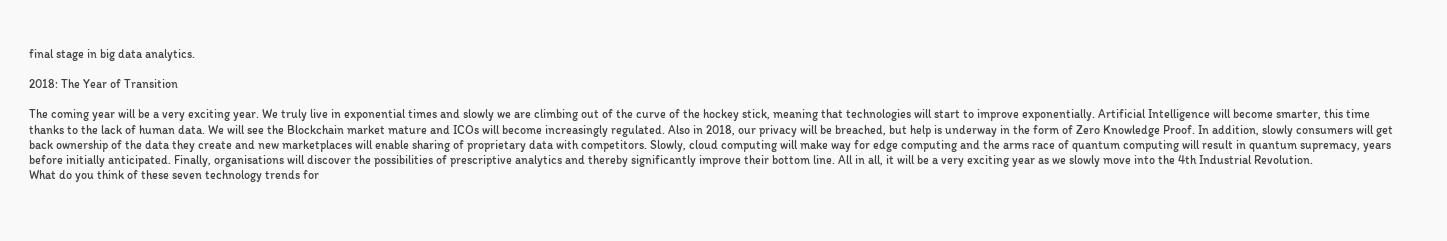final stage in big data analytics.

2018: The Year of Transition

The coming year will be a very exciting year. We truly live in exponential times and slowly we are climbing out of the curve of the hockey stick, meaning that technologies will start to improve exponentially. Artificial Intelligence will become smarter, this time thanks to the lack of human data. We will see the Blockchain market mature and ICOs will become increasingly regulated. Also in 2018, our privacy will be breached, but help is underway in the form of Zero Knowledge Proof. In addition, slowly consumers will get back ownership of the data they create and new marketplaces will enable sharing of proprietary data with competitors. Slowly, cloud computing will make way for edge computing and the arms race of quantum computing will result in quantum supremacy, years before initially anticipated. Finally, organisations will discover the possibilities of prescriptive analytics and thereby significantly improve their bottom line. All in all, it will be a very exciting year as we slowly move into the 4th Industrial Revolution.
What do you think of these seven technology trends for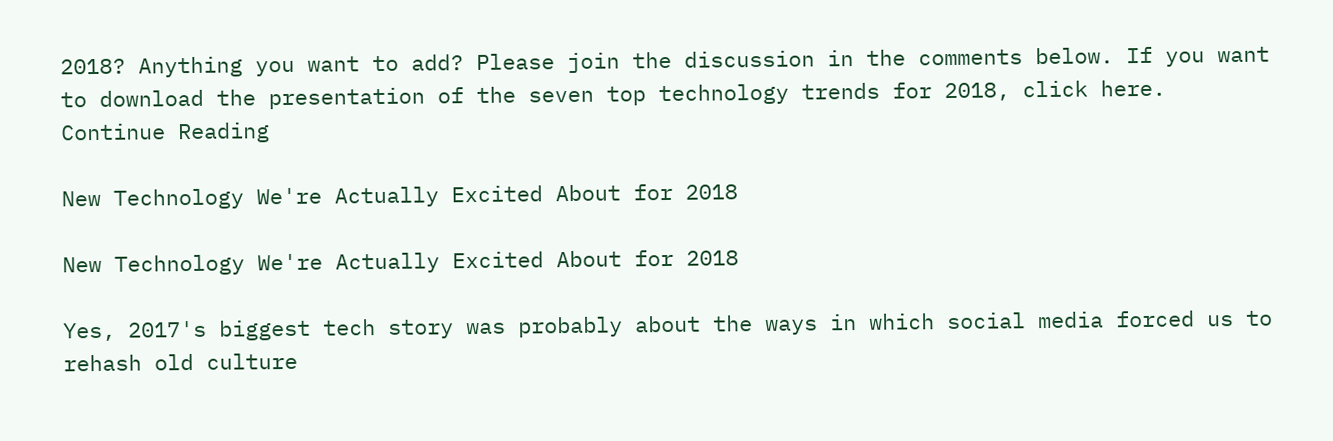2018? Anything you want to add? Please join the discussion in the comments below. If you want to download the presentation of the seven top technology trends for 2018, click here.
Continue Reading

New Technology We're Actually Excited About for 2018

New Technology We're Actually Excited About for 2018

Yes, 2017's biggest tech story was probably about the ways in which social media forced us to rehash old culture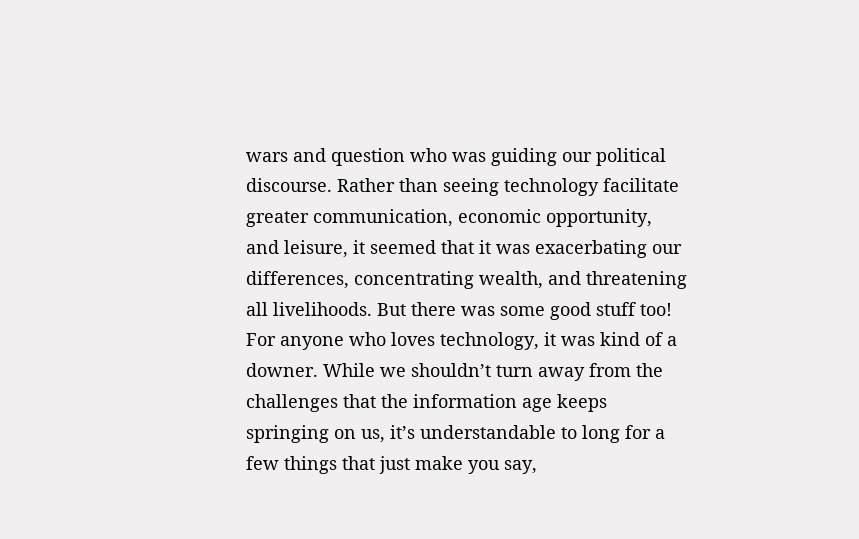wars and question who was guiding our political discourse. Rather than seeing technology facilitate greater communication, economic opportunity, and leisure, it seemed that it was exacerbating our differences, concentrating wealth, and threatening all livelihoods. But there was some good stuff too!
For anyone who loves technology, it was kind of a downer. While we shouldn’t turn away from the challenges that the information age keeps springing on us, it’s understandable to long for a few things that just make you say,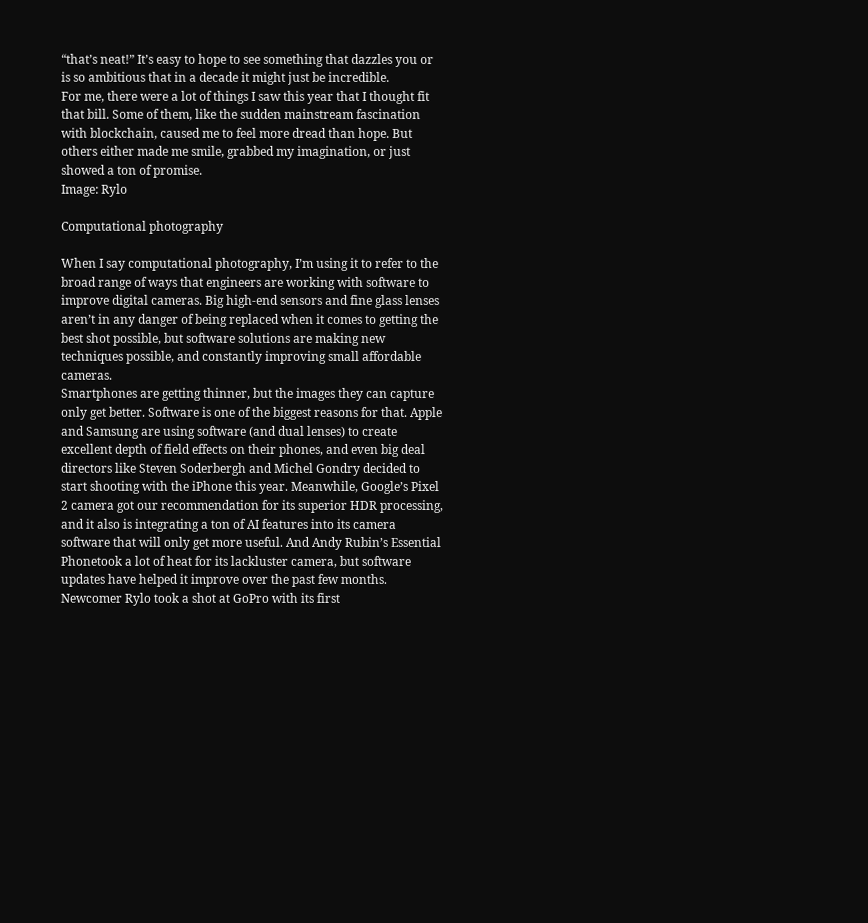“that’s neat!” It’s easy to hope to see something that dazzles you or is so ambitious that in a decade it might just be incredible.
For me, there were a lot of things I saw this year that I thought fit that bill. Some of them, like the sudden mainstream fascination with blockchain, caused me to feel more dread than hope. But others either made me smile, grabbed my imagination, or just showed a ton of promise.
Image: Rylo

Computational photography

When I say computational photography, I’m using it to refer to the broad range of ways that engineers are working with software to improve digital cameras. Big high-end sensors and fine glass lenses aren’t in any danger of being replaced when it comes to getting the best shot possible, but software solutions are making new techniques possible, and constantly improving small affordable cameras.
Smartphones are getting thinner, but the images they can capture only get better. Software is one of the biggest reasons for that. Apple and Samsung are using software (and dual lenses) to create excellent depth of field effects on their phones, and even big deal directors like Steven Soderbergh and Michel Gondry decided to start shooting with the iPhone this year. Meanwhile, Google’s Pixel 2 camera got our recommendation for its superior HDR processing, and it also is integrating a ton of AI features into its camera software that will only get more useful. And Andy Rubin’s Essential Phonetook a lot of heat for its lackluster camera, but software updates have helped it improve over the past few months.
Newcomer Rylo took a shot at GoPro with its first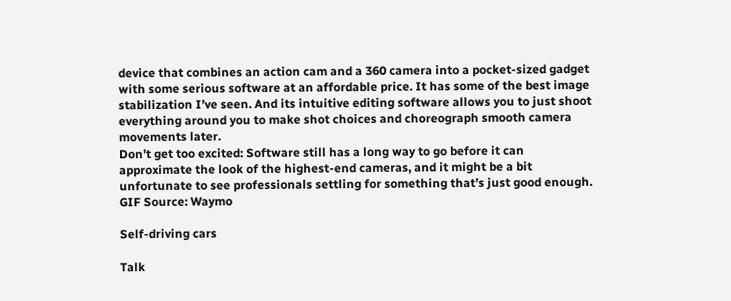device that combines an action cam and a 360 camera into a pocket-sized gadget with some serious software at an affordable price. It has some of the best image stabilization I’ve seen. And its intuitive editing software allows you to just shoot everything around you to make shot choices and choreograph smooth camera movements later.
Don’t get too excited: Software still has a long way to go before it can approximate the look of the highest-end cameras, and it might be a bit unfortunate to see professionals settling for something that’s just good enough.
GIF Source: Waymo

Self-driving cars

Talk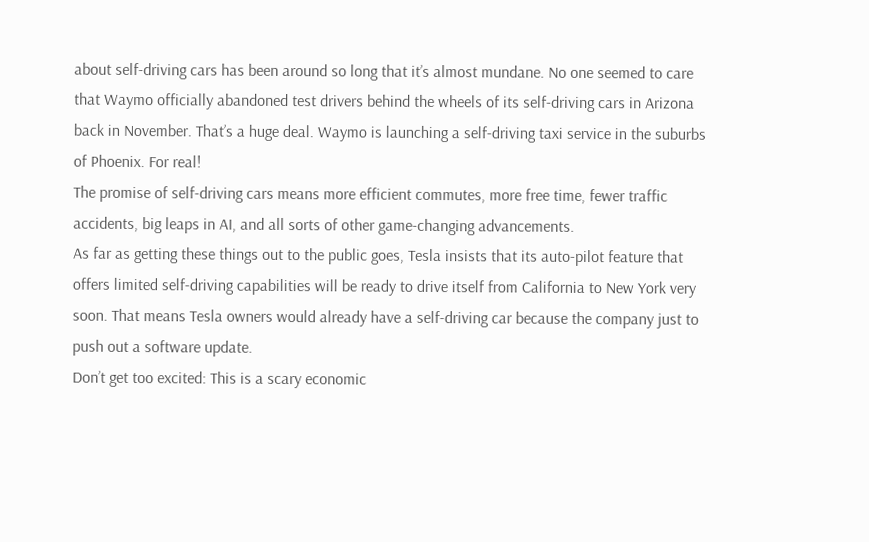about self-driving cars has been around so long that it’s almost mundane. No one seemed to care that Waymo officially abandoned test drivers behind the wheels of its self-driving cars in Arizona back in November. That’s a huge deal. Waymo is launching a self-driving taxi service in the suburbs of Phoenix. For real!
The promise of self-driving cars means more efficient commutes, more free time, fewer traffic accidents, big leaps in AI, and all sorts of other game-changing advancements.
As far as getting these things out to the public goes, Tesla insists that its auto-pilot feature that offers limited self-driving capabilities will be ready to drive itself from California to New York very soon. That means Tesla owners would already have a self-driving car because the company just to push out a software update.
Don’t get too excited: This is a scary economic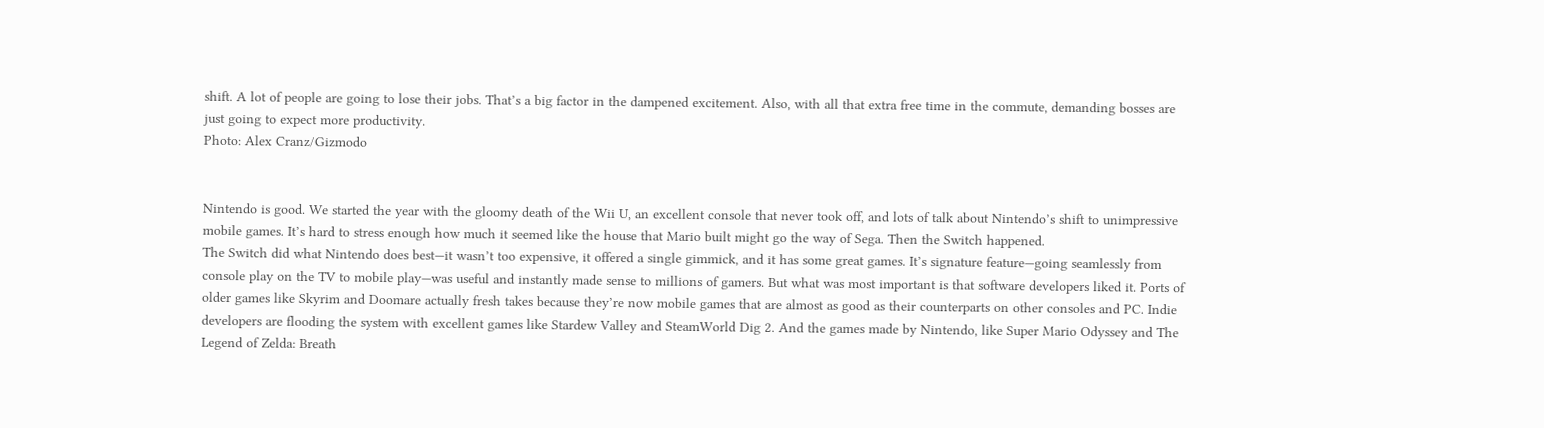shift. A lot of people are going to lose their jobs. That’s a big factor in the dampened excitement. Also, with all that extra free time in the commute, demanding bosses are just going to expect more productivity.
Photo: Alex Cranz/Gizmodo


Nintendo is good. We started the year with the gloomy death of the Wii U, an excellent console that never took off, and lots of talk about Nintendo’s shift to unimpressive mobile games. It’s hard to stress enough how much it seemed like the house that Mario built might go the way of Sega. Then the Switch happened.
The Switch did what Nintendo does best—it wasn’t too expensive, it offered a single gimmick, and it has some great games. It’s signature feature—going seamlessly from console play on the TV to mobile play—was useful and instantly made sense to millions of gamers. But what was most important is that software developers liked it. Ports of older games like Skyrim and Doomare actually fresh takes because they’re now mobile games that are almost as good as their counterparts on other consoles and PC. Indie developers are flooding the system with excellent games like Stardew Valley and SteamWorld Dig 2. And the games made by Nintendo, like Super Mario Odyssey and The Legend of Zelda: Breath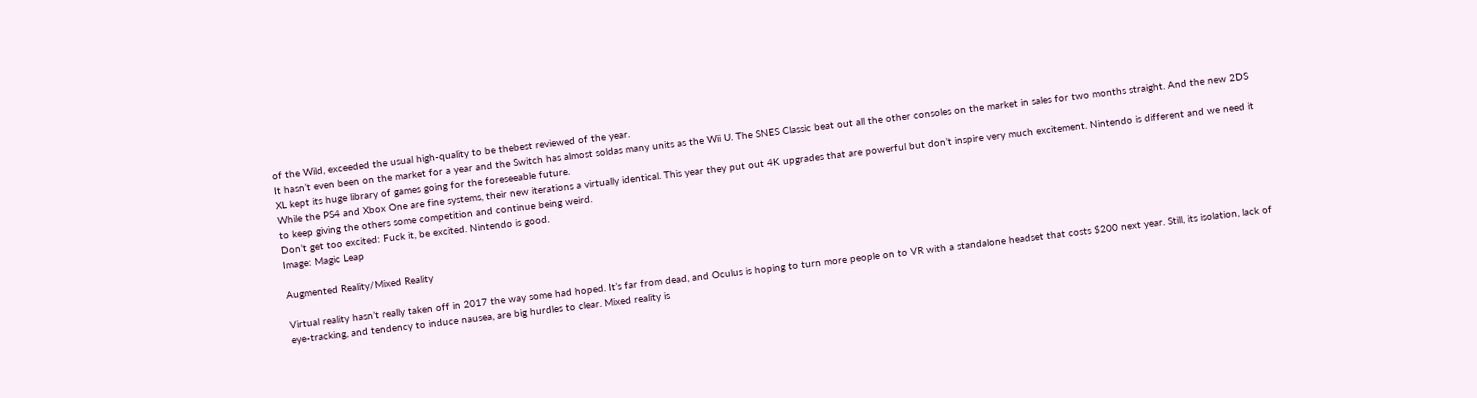of the Wild, exceeded the usual high-quality to be thebest reviewed of the year.
It hasn’t even been on the market for a year and the Switch has almost soldas many units as the Wii U. The SNES Classic beat out all the other consoles on the market in sales for two months straight. And the new 2DS XL kept its huge library of games going for the foreseeable future.
While the PS4 and Xbox One are fine systems, their new iterations a virtually identical. This year they put out 4K upgrades that are powerful but don’t inspire very much excitement. Nintendo is different and we need it to keep giving the others some competition and continue being weird.
Don’t get too excited: Fuck it, be excited. Nintendo is good.
Image: Magic Leap

Augmented Reality/Mixed Reality

Virtual reality hasn’t really taken off in 2017 the way some had hoped. It’s far from dead, and Oculus is hoping to turn more people on to VR with a standalone headset that costs $200 next year. Still, its isolation, lack of eye-tracking, and tendency to induce nausea, are big hurdles to clear. Mixed reality is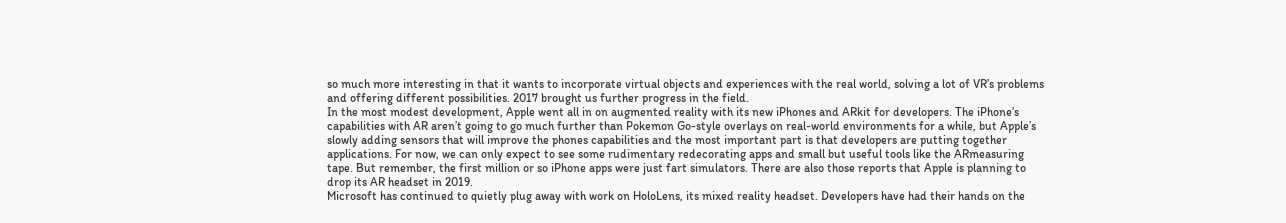so much more interesting in that it wants to incorporate virtual objects and experiences with the real world, solving a lot of VR’s problems and offering different possibilities. 2017 brought us further progress in the field.
In the most modest development, Apple went all in on augmented reality with its new iPhones and ARkit for developers. The iPhone’s capabilities with AR aren’t going to go much further than Pokemon Go-style overlays on real-world environments for a while, but Apple’s slowly adding sensors that will improve the phones capabilities and the most important part is that developers are putting together applications. For now, we can only expect to see some rudimentary redecorating apps and small but useful tools like the ARmeasuring tape. But remember, the first million or so iPhone apps were just fart simulators. There are also those reports that Apple is planning to drop its AR headset in 2019.
Microsoft has continued to quietly plug away with work on HoloLens, its mixed reality headset. Developers have had their hands on the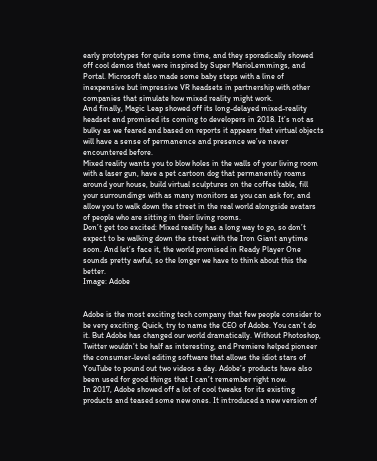early prototypes for quite some time, and they sporadically showed off cool demos that were inspired by Super MarioLemmings, and Portal. Microsoft also made some baby steps with a line of inexpensive but impressive VR headsets in partnership with other companies that simulate how mixed reality might work.
And finally, Magic Leap showed off its long-delayed mixed-reality headset and promised its coming to developers in 2018. It’s not as bulky as we feared and based on reports it appears that virtual objects will have a sense of permanence and presence we’ve never encountered before.
Mixed reality wants you to blow holes in the walls of your living room with a laser gun, have a pet cartoon dog that permanently roams around your house, build virtual sculptures on the coffee table, fill your surroundings with as many monitors as you can ask for, and allow you to walk down the street in the real world alongside avatars of people who are sitting in their living rooms.
Don’t get too excited: Mixed reality has a long way to go, so don’t expect to be walking down the street with the Iron Giant anytime soon. And let’s face it, the world promised in Ready Player One sounds pretty awful, so the longer we have to think about this the better.
Image: Adobe


Adobe is the most exciting tech company that few people consider to be very exciting. Quick, try to name the CEO of Adobe. You can’t do it. But Adobe has changed our world dramatically. Without Photoshop, Twitter wouldn’t be half as interesting, and Premiere helped pioneer the consumer-level editing software that allows the idiot stars of YouTube to pound out two videos a day. Adobe’s products have also been used for good things that I can’t remember right now.
In 2017, Adobe showed off a lot of cool tweaks for its existing products and teased some new ones. It introduced a new version of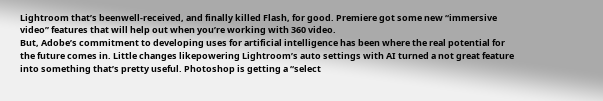Lightroom that’s beenwell-received, and finally killed Flash, for good. Premiere got some new “immersive video” features that will help out when you’re working with 360 video.
But, Adobe’s commitment to developing uses for artificial intelligence has been where the real potential for the future comes in. Little changes likepowering Lightroom’s auto settings with AI turned a not great feature into something that’s pretty useful. Photoshop is getting a “select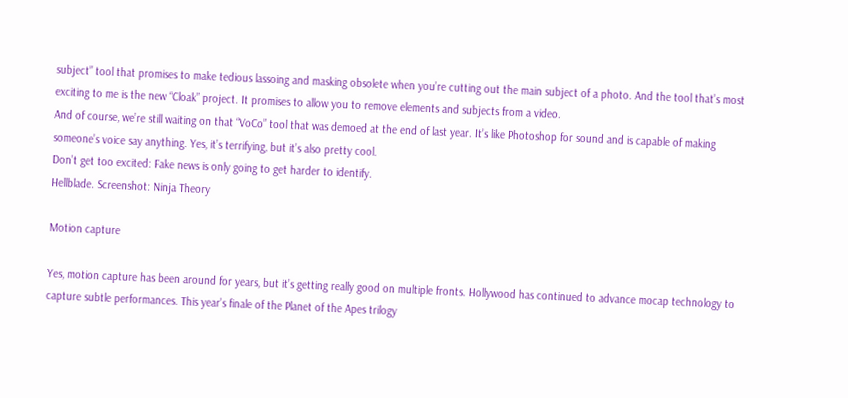subject” tool that promises to make tedious lassoing and masking obsolete when you’re cutting out the main subject of a photo. And the tool that’s most exciting to me is the new “Cloak” project. It promises to allow you to remove elements and subjects from a video.
And of course, we’re still waiting on that “VoCo” tool that was demoed at the end of last year. It’s like Photoshop for sound and is capable of making someone’s voice say anything. Yes, it’s terrifying, but it’s also pretty cool.
Don’t get too excited: Fake news is only going to get harder to identify.
Hellblade. Screenshot: Ninja Theory

Motion capture

Yes, motion capture has been around for years, but it’s getting really good on multiple fronts. Hollywood has continued to advance mocap technology to capture subtle performances. This year’s finale of the Planet of the Apes trilogy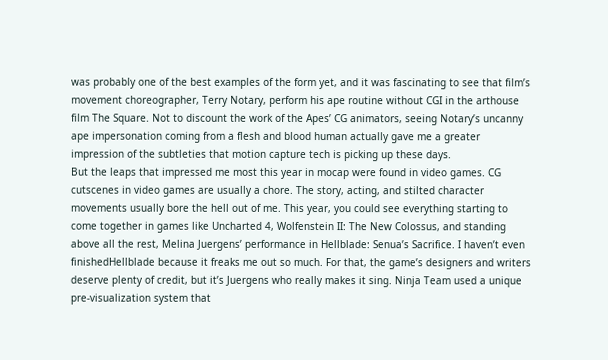was probably one of the best examples of the form yet, and it was fascinating to see that film’s movement choreographer, Terry Notary, perform his ape routine without CGI in the arthouse film The Square. Not to discount the work of the Apes’ CG animators, seeing Notary’s uncanny ape impersonation coming from a flesh and blood human actually gave me a greater impression of the subtleties that motion capture tech is picking up these days.
But the leaps that impressed me most this year in mocap were found in video games. CG cutscenes in video games are usually a chore. The story, acting, and stilted character movements usually bore the hell out of me. This year, you could see everything starting to come together in games like Uncharted 4, Wolfenstein II: The New Colossus, and standing above all the rest, Melina Juergens’ performance in Hellblade: Senua’s Sacrifice. I haven’t even finishedHellblade because it freaks me out so much. For that, the game’s designers and writers deserve plenty of credit, but it’s Juergens who really makes it sing. Ninja Team used a unique pre-visualization system that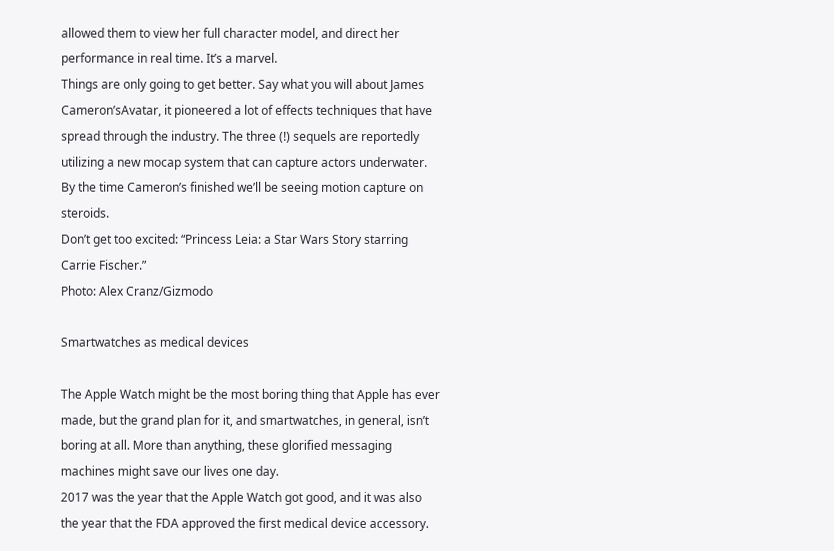allowed them to view her full character model, and direct her performance in real time. It’s a marvel.
Things are only going to get better. Say what you will about James Cameron’sAvatar, it pioneered a lot of effects techniques that have spread through the industry. The three (!) sequels are reportedly utilizing a new mocap system that can capture actors underwater. By the time Cameron’s finished we’ll be seeing motion capture on steroids.
Don’t get too excited: “Princess Leia: a Star Wars Story starring Carrie Fischer.”
Photo: Alex Cranz/Gizmodo

Smartwatches as medical devices

The Apple Watch might be the most boring thing that Apple has ever made, but the grand plan for it, and smartwatches, in general, isn’t boring at all. More than anything, these glorified messaging machines might save our lives one day.
2017 was the year that the Apple Watch got good, and it was also the year that the FDA approved the first medical device accessory.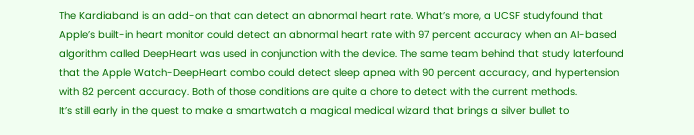The Kardiaband is an add-on that can detect an abnormal heart rate. What’s more, a UCSF studyfound that Apple’s built-in heart monitor could detect an abnormal heart rate with 97 percent accuracy when an AI-based algorithm called DeepHeart was used in conjunction with the device. The same team behind that study laterfound that the Apple Watch-DeepHeart combo could detect sleep apnea with 90 percent accuracy, and hypertension with 82 percent accuracy. Both of those conditions are quite a chore to detect with the current methods.
It’s still early in the quest to make a smartwatch a magical medical wizard that brings a silver bullet to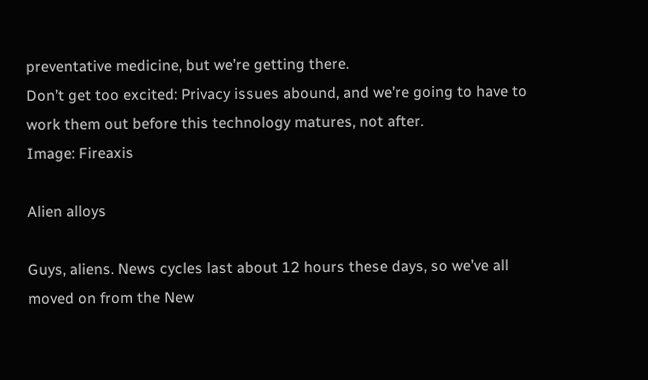preventative medicine, but we’re getting there.
Don’t get too excited: Privacy issues abound, and we’re going to have to work them out before this technology matures, not after.
Image: Fireaxis

Alien alloys

Guys, aliens. News cycles last about 12 hours these days, so we’ve all moved on from the New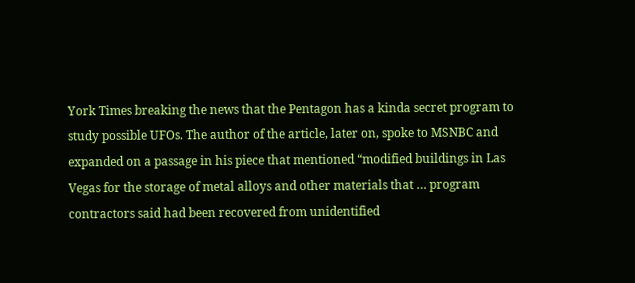York Times breaking the news that the Pentagon has a kinda secret program to study possible UFOs. The author of the article, later on, spoke to MSNBC and expanded on a passage in his piece that mentioned “modified buildings in Las Vegas for the storage of metal alloys and other materials that … program contractors said had been recovered from unidentified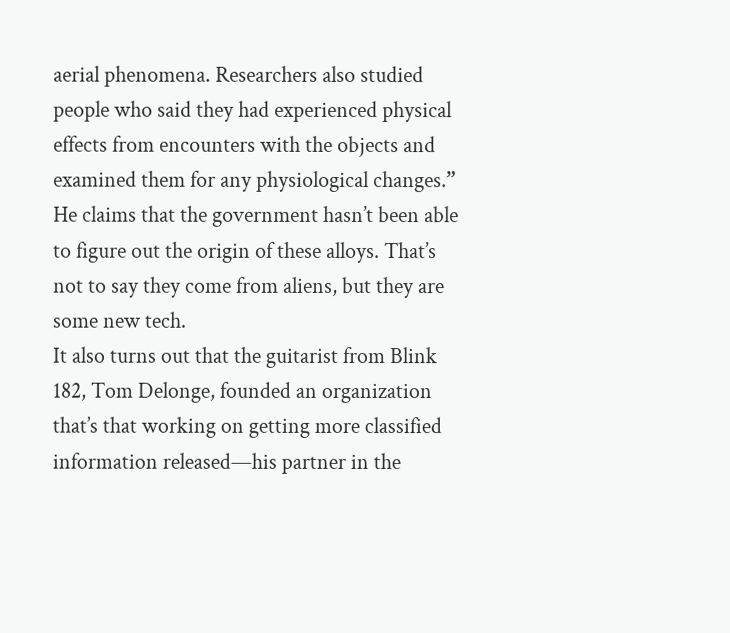aerial phenomena. Researchers also studied people who said they had experienced physical effects from encounters with the objects and examined them for any physiological changes.” He claims that the government hasn’t been able to figure out the origin of these alloys. That’s not to say they come from aliens, but they are some new tech.
It also turns out that the guitarist from Blink 182, Tom Delonge, founded an organization that’s that working on getting more classified information released—his partner in the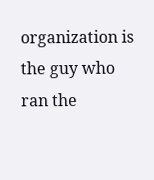organization is the guy who ran the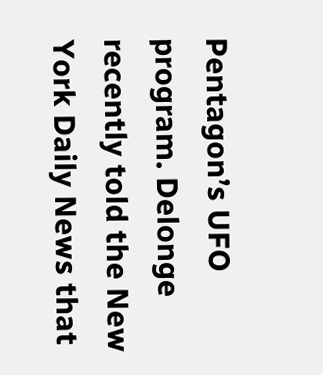Pentagon’s UFO program. Delonge recently told the New York Daily News that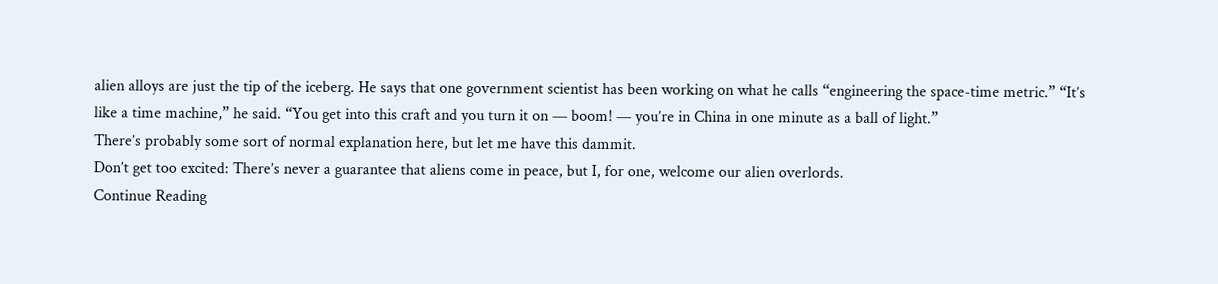alien alloys are just the tip of the iceberg. He says that one government scientist has been working on what he calls “engineering the space-time metric.” “It’s like a time machine,” he said. “You get into this craft and you turn it on — boom! — you’re in China in one minute as a ball of light.”
There’s probably some sort of normal explanation here, but let me have this dammit.
Don’t get too excited: There’s never a guarantee that aliens come in peace, but I, for one, welcome our alien overlords.
Continue Reading